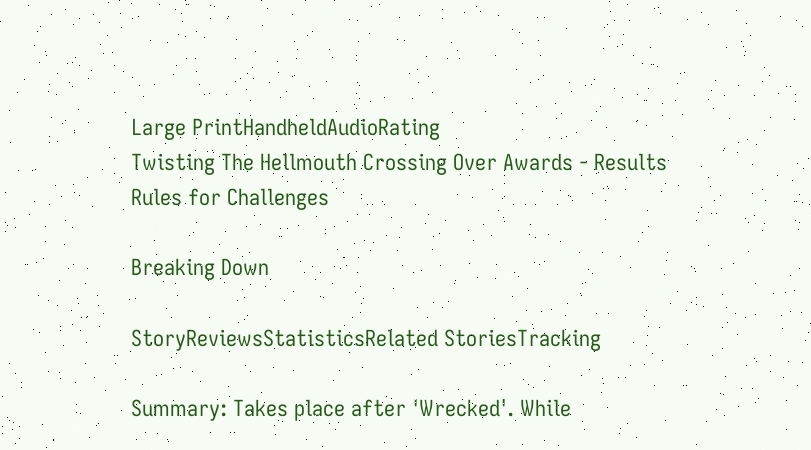Large PrintHandheldAudioRating
Twisting The Hellmouth Crossing Over Awards - Results
Rules for Challenges

Breaking Down

StoryReviewsStatisticsRelated StoriesTracking

Summary: Takes place after 'Wrecked'. While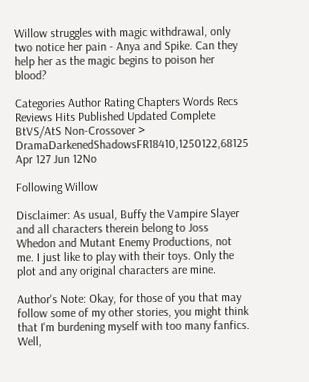Willow struggles with magic withdrawal, only two notice her pain - Anya and Spike. Can they help her as the magic begins to poison her blood?

Categories Author Rating Chapters Words Recs Reviews Hits Published Updated Complete
BtVS/AtS Non-Crossover > DramaDarkenedShadowsFR18410,1250122,68125 Apr 127 Jun 12No

Following Willow

Disclaimer: As usual, Buffy the Vampire Slayer and all characters therein belong to Joss Whedon and Mutant Enemy Productions, not me. I just like to play with their toys. Only the plot and any original characters are mine.

Author's Note: Okay, for those of you that may follow some of my other stories, you might think that I'm burdening myself with too many fanfics. Well,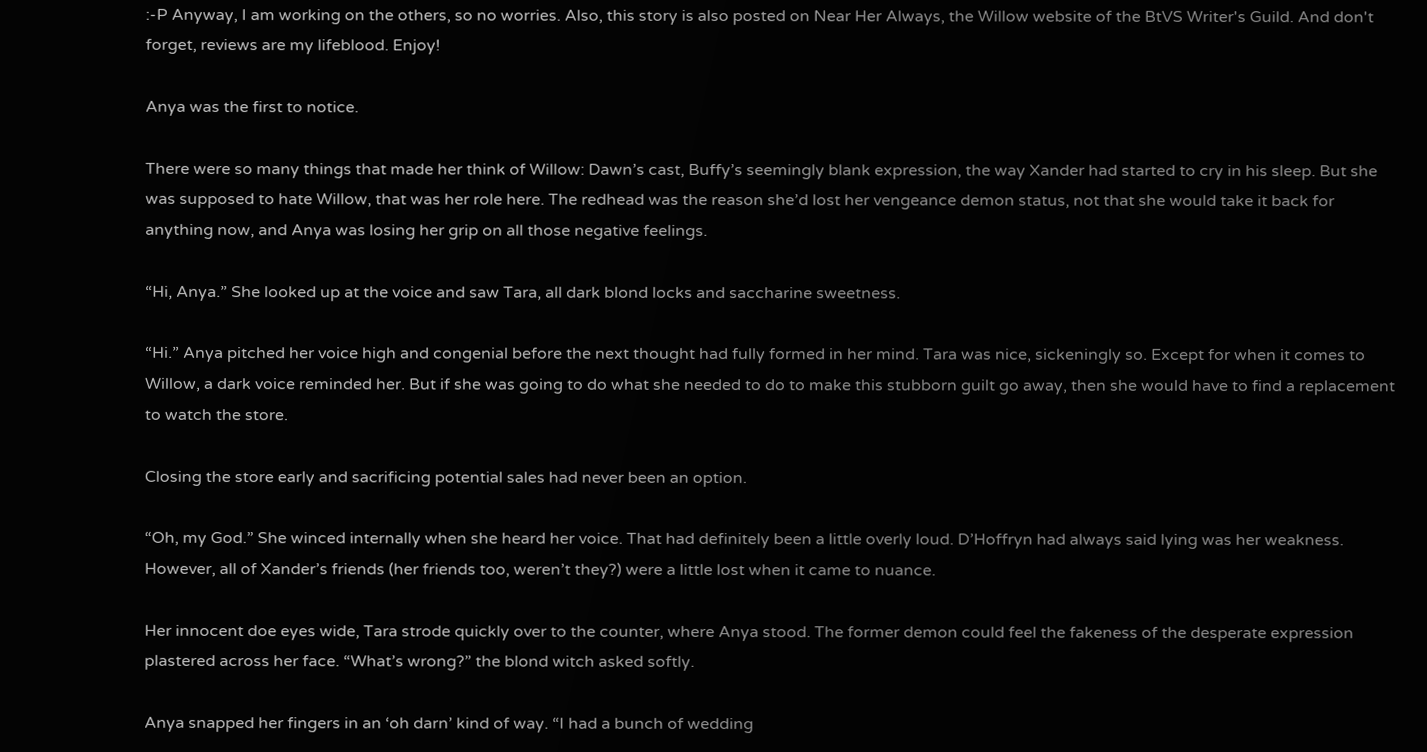:-P Anyway, I am working on the others, so no worries. Also, this story is also posted on Near Her Always, the Willow website of the BtVS Writer's Guild. And don't forget, reviews are my lifeblood. Enjoy!

Anya was the first to notice.

There were so many things that made her think of Willow: Dawn’s cast, Buffy’s seemingly blank expression, the way Xander had started to cry in his sleep. But she was supposed to hate Willow, that was her role here. The redhead was the reason she’d lost her vengeance demon status, not that she would take it back for anything now, and Anya was losing her grip on all those negative feelings.

“Hi, Anya.” She looked up at the voice and saw Tara, all dark blond locks and saccharine sweetness.

“Hi.” Anya pitched her voice high and congenial before the next thought had fully formed in her mind. Tara was nice, sickeningly so. Except for when it comes to Willow, a dark voice reminded her. But if she was going to do what she needed to do to make this stubborn guilt go away, then she would have to find a replacement to watch the store.

Closing the store early and sacrificing potential sales had never been an option.

“Oh, my God.” She winced internally when she heard her voice. That had definitely been a little overly loud. D’Hoffryn had always said lying was her weakness. However, all of Xander’s friends (her friends too, weren’t they?) were a little lost when it came to nuance.

Her innocent doe eyes wide, Tara strode quickly over to the counter, where Anya stood. The former demon could feel the fakeness of the desperate expression plastered across her face. “What’s wrong?” the blond witch asked softly.

Anya snapped her fingers in an ‘oh darn’ kind of way. “I had a bunch of wedding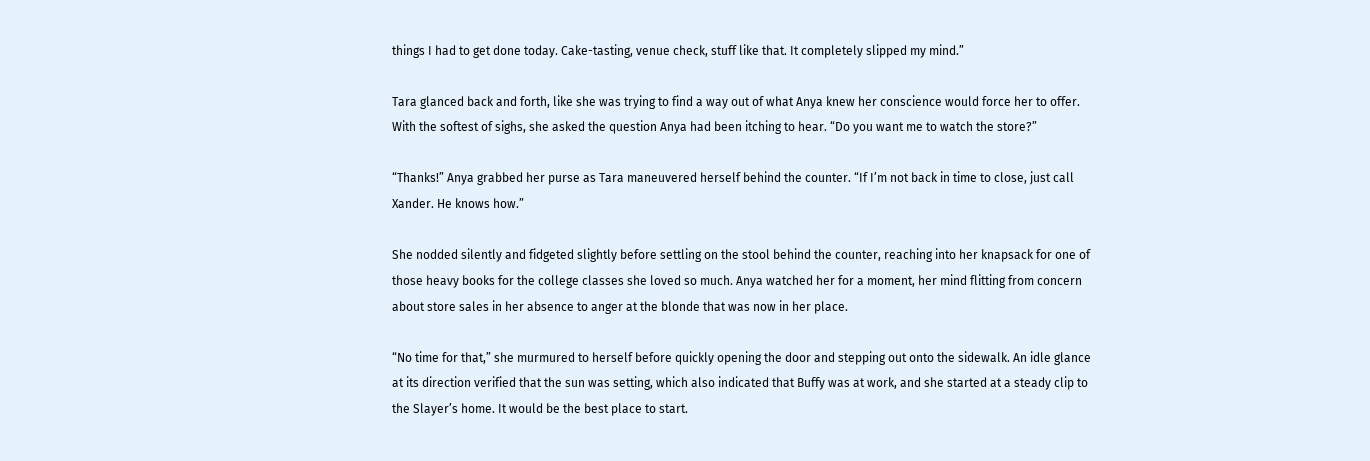things I had to get done today. Cake-tasting, venue check, stuff like that. It completely slipped my mind.”

Tara glanced back and forth, like she was trying to find a way out of what Anya knew her conscience would force her to offer. With the softest of sighs, she asked the question Anya had been itching to hear. “Do you want me to watch the store?”

“Thanks!” Anya grabbed her purse as Tara maneuvered herself behind the counter. “If I’m not back in time to close, just call Xander. He knows how.”

She nodded silently and fidgeted slightly before settling on the stool behind the counter, reaching into her knapsack for one of those heavy books for the college classes she loved so much. Anya watched her for a moment, her mind flitting from concern about store sales in her absence to anger at the blonde that was now in her place.

“No time for that,” she murmured to herself before quickly opening the door and stepping out onto the sidewalk. An idle glance at its direction verified that the sun was setting, which also indicated that Buffy was at work, and she started at a steady clip to the Slayer’s home. It would be the best place to start.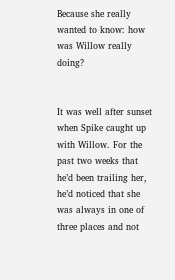Because she really wanted to know: how was Willow really doing?


It was well after sunset when Spike caught up with Willow. For the past two weeks that he’d been trailing her, he’d noticed that she was always in one of three places and not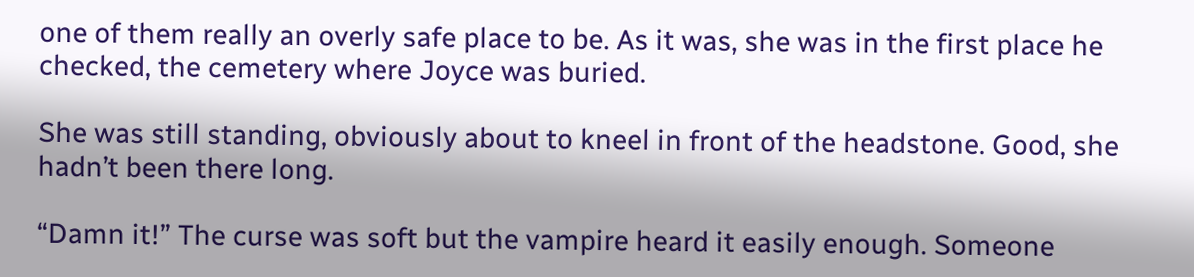one of them really an overly safe place to be. As it was, she was in the first place he checked, the cemetery where Joyce was buried.

She was still standing, obviously about to kneel in front of the headstone. Good, she hadn’t been there long.

“Damn it!” The curse was soft but the vampire heard it easily enough. Someone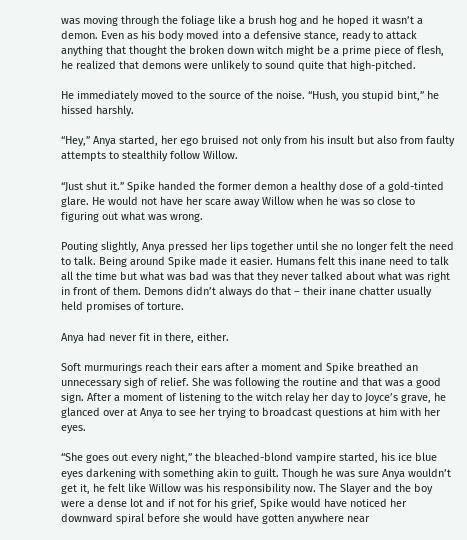was moving through the foliage like a brush hog and he hoped it wasn’t a demon. Even as his body moved into a defensive stance, ready to attack anything that thought the broken down witch might be a prime piece of flesh, he realized that demons were unlikely to sound quite that high-pitched.

He immediately moved to the source of the noise. “Hush, you stupid bint,” he hissed harshly.

“Hey,” Anya started, her ego bruised not only from his insult but also from faulty attempts to stealthily follow Willow.

“Just shut it.” Spike handed the former demon a healthy dose of a gold-tinted glare. He would not have her scare away Willow when he was so close to figuring out what was wrong.

Pouting slightly, Anya pressed her lips together until she no longer felt the need to talk. Being around Spike made it easier. Humans felt this inane need to talk all the time but what was bad was that they never talked about what was right in front of them. Demons didn’t always do that – their inane chatter usually held promises of torture.

Anya had never fit in there, either.

Soft murmurings reach their ears after a moment and Spike breathed an unnecessary sigh of relief. She was following the routine and that was a good sign. After a moment of listening to the witch relay her day to Joyce’s grave, he glanced over at Anya to see her trying to broadcast questions at him with her eyes.

“She goes out every night,” the bleached-blond vampire started, his ice blue eyes darkening with something akin to guilt. Though he was sure Anya wouldn’t get it, he felt like Willow was his responsibility now. The Slayer and the boy were a dense lot and if not for his grief, Spike would have noticed her downward spiral before she would have gotten anywhere near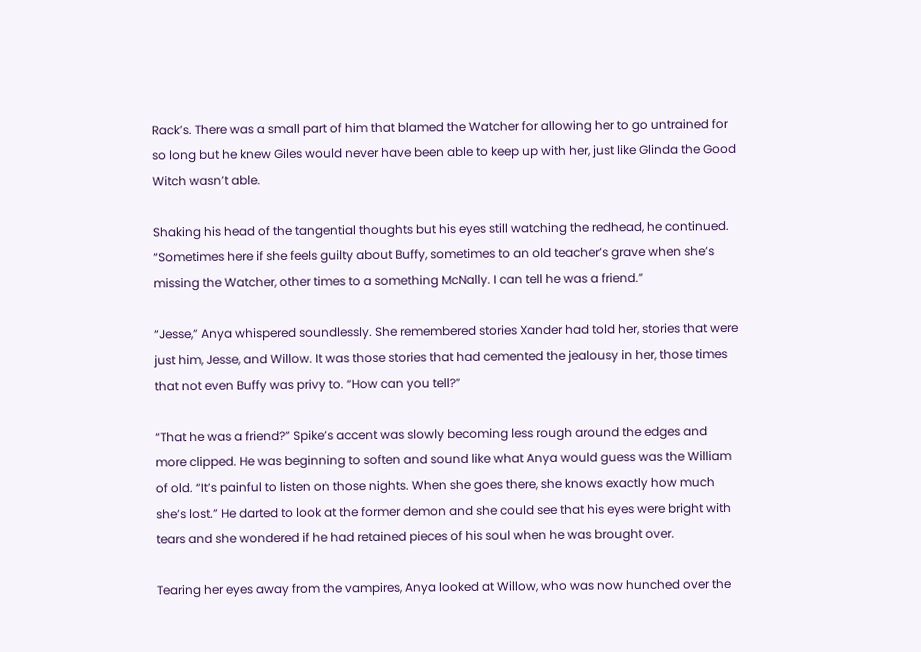Rack’s. There was a small part of him that blamed the Watcher for allowing her to go untrained for so long but he knew Giles would never have been able to keep up with her, just like Glinda the Good Witch wasn’t able.

Shaking his head of the tangential thoughts but his eyes still watching the redhead, he continued. “Sometimes here if she feels guilty about Buffy, sometimes to an old teacher’s grave when she’s missing the Watcher, other times to a something McNally. I can tell he was a friend.”

“Jesse,” Anya whispered soundlessly. She remembered stories Xander had told her, stories that were just him, Jesse, and Willow. It was those stories that had cemented the jealousy in her, those times that not even Buffy was privy to. “How can you tell?”

“That he was a friend?” Spike’s accent was slowly becoming less rough around the edges and more clipped. He was beginning to soften and sound like what Anya would guess was the William of old. “It’s painful to listen on those nights. When she goes there, she knows exactly how much she’s lost.” He darted to look at the former demon and she could see that his eyes were bright with tears and she wondered if he had retained pieces of his soul when he was brought over.

Tearing her eyes away from the vampires, Anya looked at Willow, who was now hunched over the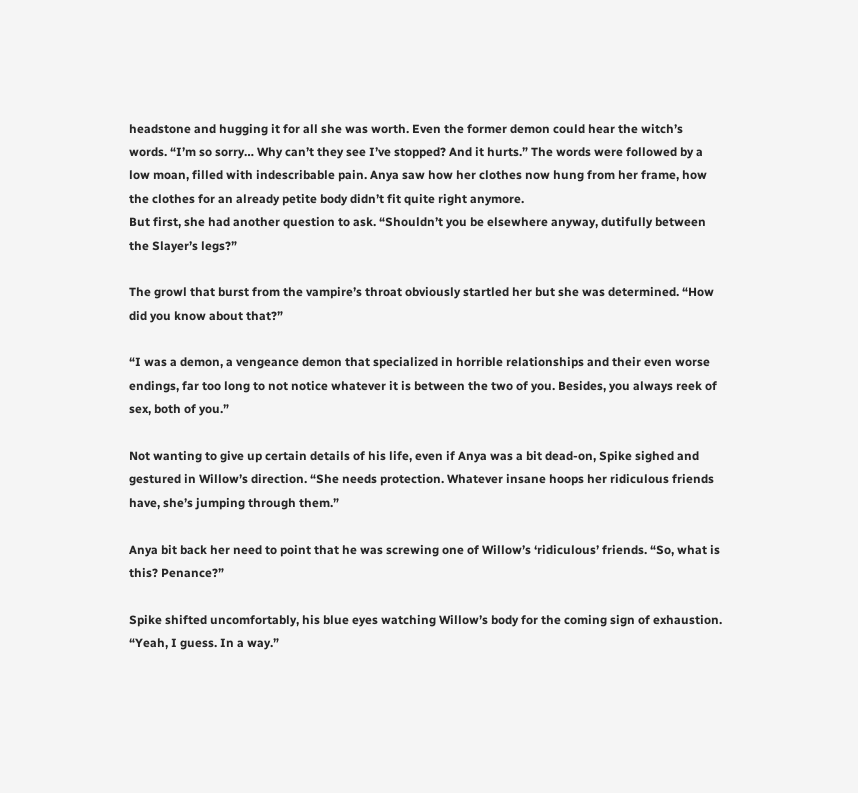headstone and hugging it for all she was worth. Even the former demon could hear the witch’s words. “I’m so sorry… Why can’t they see I’ve stopped? And it hurts.” The words were followed by a low moan, filled with indescribable pain. Anya saw how her clothes now hung from her frame, how the clothes for an already petite body didn’t fit quite right anymore.
But first, she had another question to ask. “Shouldn’t you be elsewhere anyway, dutifully between the Slayer’s legs?”

The growl that burst from the vampire’s throat obviously startled her but she was determined. “How did you know about that?”

“I was a demon, a vengeance demon that specialized in horrible relationships and their even worse endings, far too long to not notice whatever it is between the two of you. Besides, you always reek of sex, both of you.”

Not wanting to give up certain details of his life, even if Anya was a bit dead-on, Spike sighed and gestured in Willow’s direction. “She needs protection. Whatever insane hoops her ridiculous friends have, she’s jumping through them.”

Anya bit back her need to point that he was screwing one of Willow’s ‘ridiculous’ friends. “So, what is this? Penance?”

Spike shifted uncomfortably, his blue eyes watching Willow’s body for the coming sign of exhaustion. “Yeah, I guess. In a way.”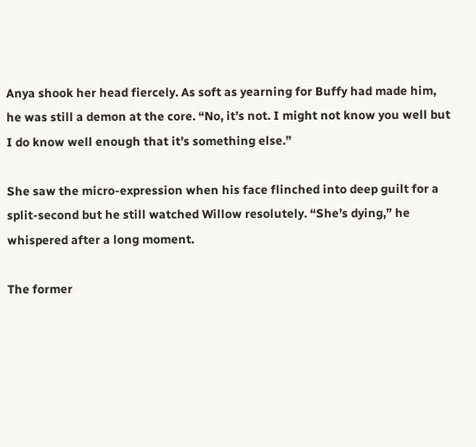Anya shook her head fiercely. As soft as yearning for Buffy had made him, he was still a demon at the core. “No, it’s not. I might not know you well but I do know well enough that it’s something else.”

She saw the micro-expression when his face flinched into deep guilt for a split-second but he still watched Willow resolutely. “She’s dying,” he whispered after a long moment.

The former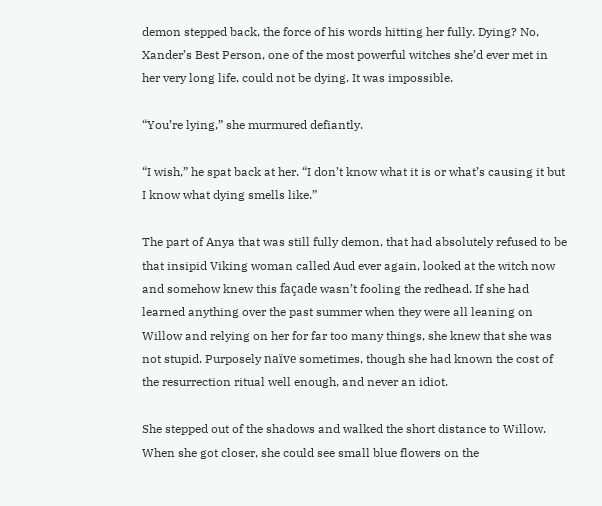demon stepped back, the force of his words hitting her fully. Dying? No, Xander’s Best Person, one of the most powerful witches she’d ever met in her very long life, could not be dying. It was impossible.

“You’re lying,” she murmured defiantly.

“I wish,” he spat back at her. “I don’t know what it is or what’s causing it but I know what dying smells like.”

The part of Anya that was still fully demon, that had absolutely refused to be that insipid Viking woman called Aud ever again, looked at the witch now and somehow knew this façade wasn’t fooling the redhead. If she had learned anything over the past summer when they were all leaning on Willow and relying on her for far too many things, she knew that she was not stupid. Purposely naïve sometimes, though she had known the cost of the resurrection ritual well enough, and never an idiot.

She stepped out of the shadows and walked the short distance to Willow. When she got closer, she could see small blue flowers on the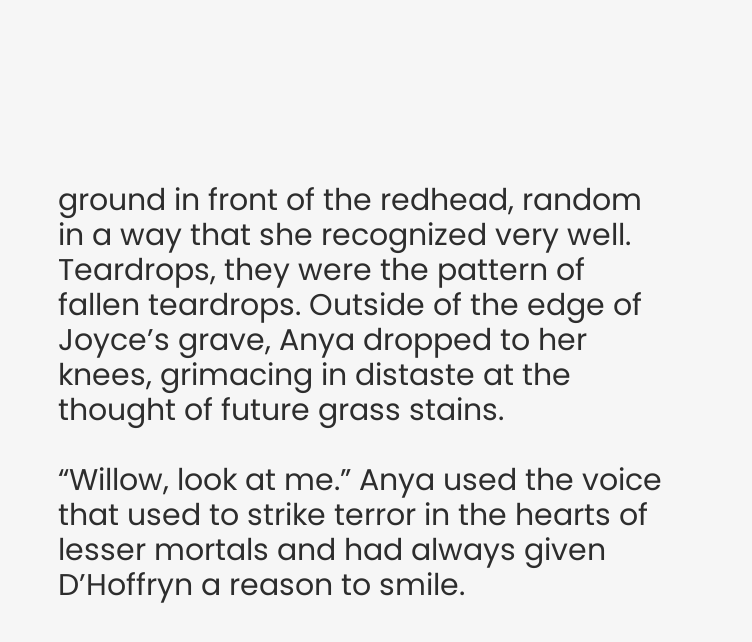ground in front of the redhead, random in a way that she recognized very well. Teardrops, they were the pattern of fallen teardrops. Outside of the edge of Joyce’s grave, Anya dropped to her knees, grimacing in distaste at the thought of future grass stains.

“Willow, look at me.” Anya used the voice that used to strike terror in the hearts of lesser mortals and had always given D’Hoffryn a reason to smile.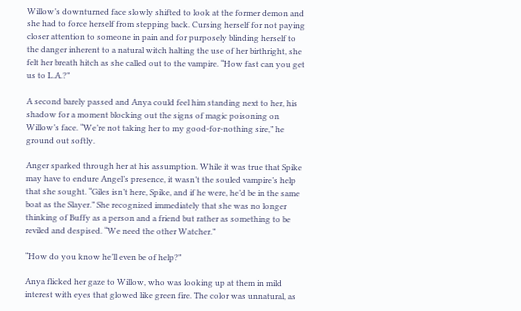Willow’s downturned face slowly shifted to look at the former demon and she had to force herself from stepping back. Cursing herself for not paying closer attention to someone in pain and for purposely blinding herself to the danger inherent to a natural witch halting the use of her birthright, she felt her breath hitch as she called out to the vampire. “How fast can you get us to L.A.?”

A second barely passed and Anya could feel him standing next to her, his shadow for a moment blocking out the signs of magic poisoning on Willow’s face. “We’re not taking her to my good-for-nothing sire,” he ground out softly.

Anger sparked through her at his assumption. While it was true that Spike may have to endure Angel’s presence, it wasn’t the souled vampire’s help that she sought. “Giles isn’t here, Spike, and if he were, he’d be in the same boat as the Slayer.” She recognized immediately that she was no longer thinking of Buffy as a person and a friend but rather as something to be reviled and despised. “We need the other Watcher.”

“How do you know he’ll even be of help?”

Anya flicked her gaze to Willow, who was looking up at them in mild interest with eyes that glowed like green fire. The color was unnatural, as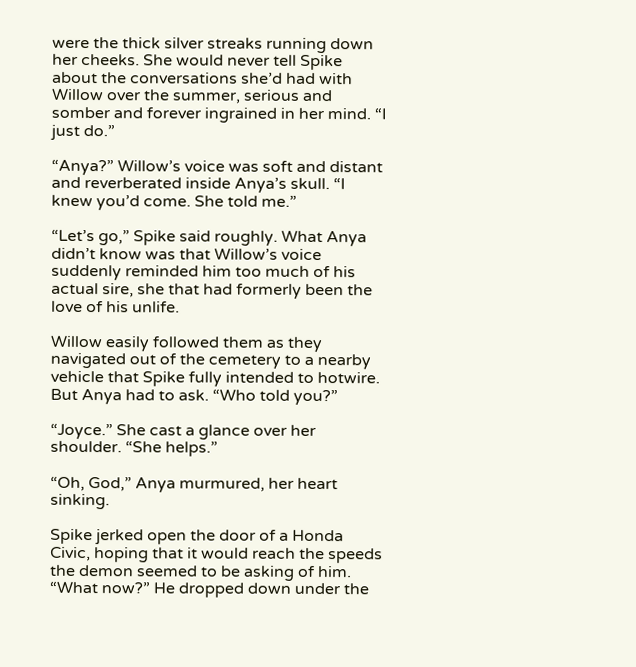were the thick silver streaks running down her cheeks. She would never tell Spike about the conversations she’d had with Willow over the summer, serious and somber and forever ingrained in her mind. “I just do.”

“Anya?” Willow’s voice was soft and distant and reverberated inside Anya’s skull. “I knew you’d come. She told me.”

“Let’s go,” Spike said roughly. What Anya didn’t know was that Willow’s voice suddenly reminded him too much of his actual sire, she that had formerly been the love of his unlife.

Willow easily followed them as they navigated out of the cemetery to a nearby vehicle that Spike fully intended to hotwire. But Anya had to ask. “Who told you?”

“Joyce.” She cast a glance over her shoulder. “She helps.”

“Oh, God,” Anya murmured, her heart sinking.

Spike jerked open the door of a Honda Civic, hoping that it would reach the speeds the demon seemed to be asking of him. “What now?” He dropped down under the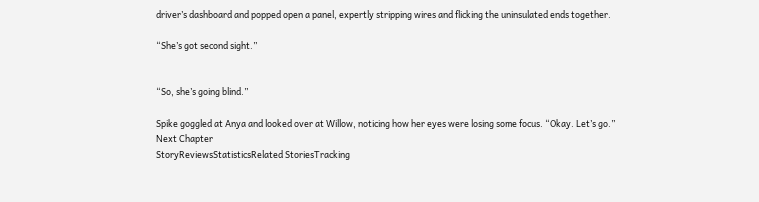driver’s dashboard and popped open a panel, expertly stripping wires and flicking the uninsulated ends together.

“She’s got second sight.”


“So, she’s going blind.”

Spike goggled at Anya and looked over at Willow, noticing how her eyes were losing some focus. “Okay. Let’s go.”
Next Chapter
StoryReviewsStatisticsRelated StoriesTracking